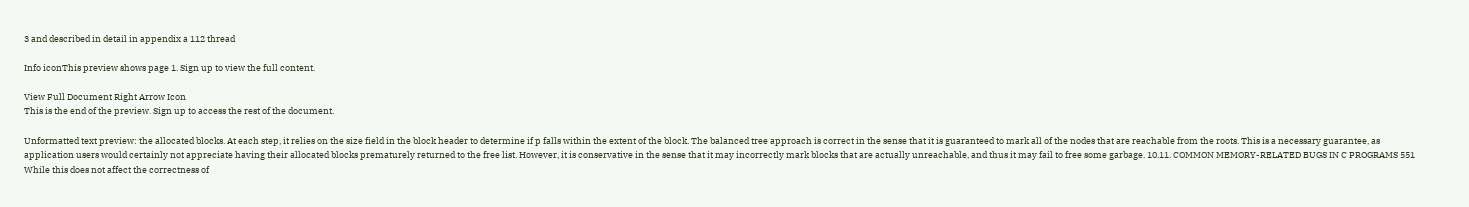3 and described in detail in appendix a 112 thread

Info iconThis preview shows page 1. Sign up to view the full content.

View Full Document Right Arrow Icon
This is the end of the preview. Sign up to access the rest of the document.

Unformatted text preview: the allocated blocks. At each step, it relies on the size field in the block header to determine if p falls within the extent of the block. The balanced tree approach is correct in the sense that it is guaranteed to mark all of the nodes that are reachable from the roots. This is a necessary guarantee, as application users would certainly not appreciate having their allocated blocks prematurely returned to the free list. However, it is conservative in the sense that it may incorrectly mark blocks that are actually unreachable, and thus it may fail to free some garbage. 10.11. COMMON MEMORY-RELATED BUGS IN C PROGRAMS 551 While this does not affect the correctness of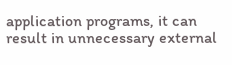application programs, it can result in unnecessary external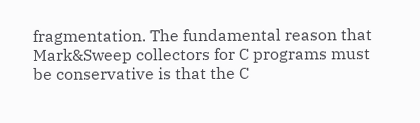fragmentation. The fundamental reason that Mark&Sweep collectors for C programs must be conservative is that the C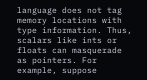language does not tag memory locations with type information. Thus, scalars like ints or floats can masquerade as pointers. For example, suppose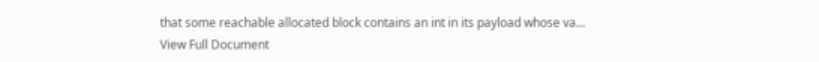that some reachable allocated block contains an int in its payload whose va...
View Full Document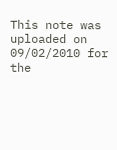This note was uploaded on 09/02/2010 for the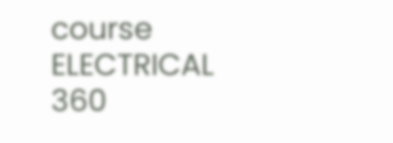course ELECTRICAL 360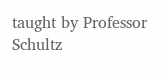taught by Professor Schultz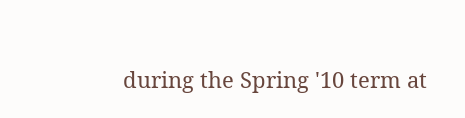during the Spring '10 term at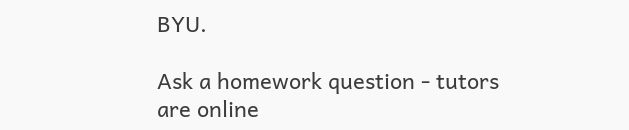BYU.

Ask a homework question - tutors are online